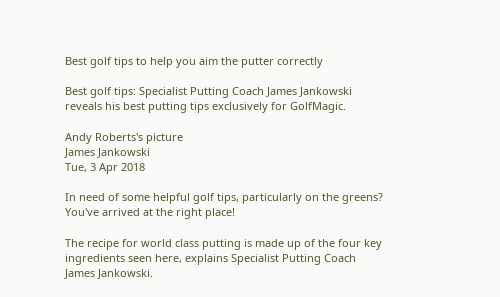Best golf tips to help you aim the putter correctly

Best golf tips: Specialist Putting Coach James Jankowski reveals his best putting tips exclusively for GolfMagic.

Andy Roberts's picture
James Jankowski
Tue, 3 Apr 2018

In need of some helpful golf tips, particularly on the greens? You've arrived at the right place!

The recipe for world class putting is made up of the four key ingredients seen here, explains Specialist Putting Coach James Jankowski.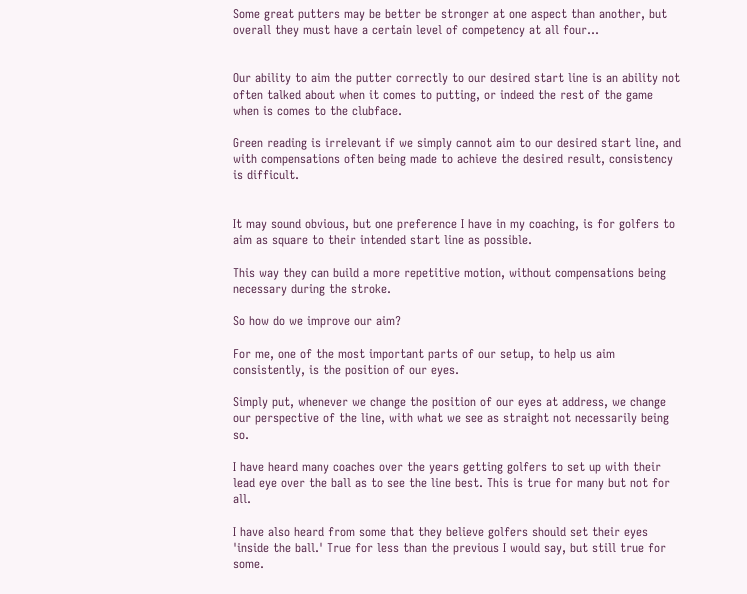Some great putters may be better be stronger at one aspect than another, but overall they must have a certain level of competency at all four...


Our ability to aim the putter correctly to our desired start line is an ability not often talked about when it comes to putting, or indeed the rest of the game when is comes to the clubface.

Green reading is irrelevant if we simply cannot aim to our desired start line, and with compensations often being made to achieve the desired result, consistency is difficult.


It may sound obvious, but one preference I have in my coaching, is for golfers to aim as square to their intended start line as possible.

This way they can build a more repetitive motion, without compensations being necessary during the stroke.

So how do we improve our aim?

For me, one of the most important parts of our setup, to help us aim consistently, is the position of our eyes.

Simply put, whenever we change the position of our eyes at address, we change our perspective of the line, with what we see as straight not necessarily being so.

I have heard many coaches over the years getting golfers to set up with their lead eye over the ball as to see the line best. This is true for many but not for all.

I have also heard from some that they believe golfers should set their eyes 'inside the ball.' True for less than the previous I would say, but still true for some.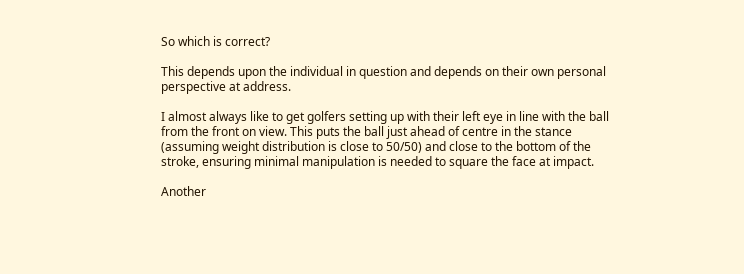So which is correct?

This depends upon the individual in question and depends on their own personal perspective at address.

I almost always like to get golfers setting up with their left eye in line with the ball from the front on view. This puts the ball just ahead of centre in the stance (assuming weight distribution is close to 50/50) and close to the bottom of the stroke, ensuring minimal manipulation is needed to square the face at impact.

Another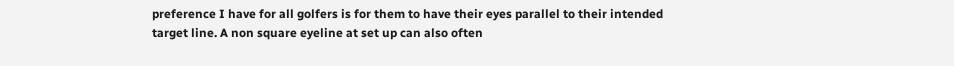preference I have for all golfers is for them to have their eyes parallel to their intended target line. A non square eyeline at set up can also often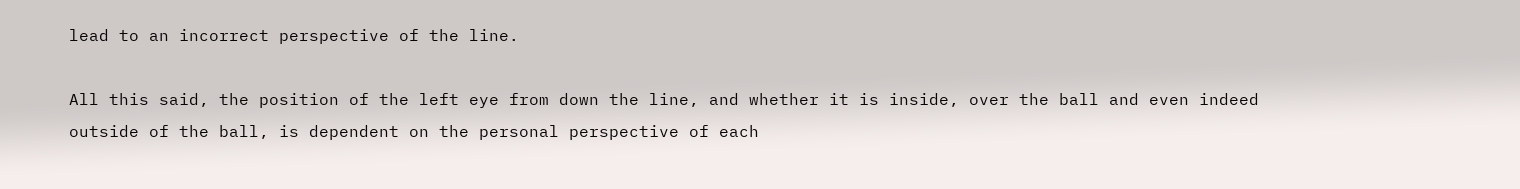lead to an incorrect perspective of the line.

All this said, the position of the left eye from down the line, and whether it is inside, over the ball and even indeed outside of the ball, is dependent on the personal perspective of each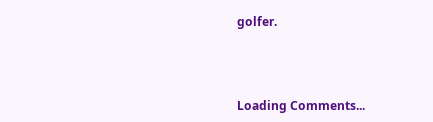golfer.



Loading Comments...